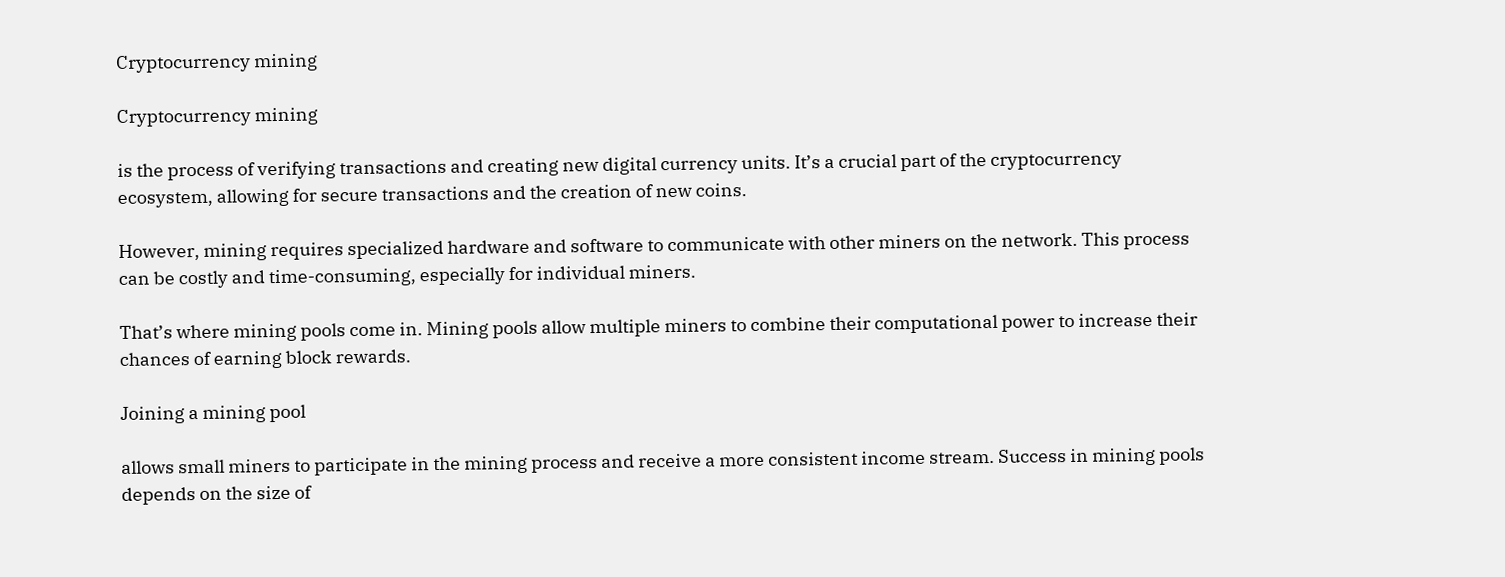Cryptocurrency mining

Cryptocurrency mining

is the process of verifying transactions and creating new digital currency units. It’s a crucial part of the cryptocurrency ecosystem, allowing for secure transactions and the creation of new coins.

However, mining requires specialized hardware and software to communicate with other miners on the network. This process can be costly and time-consuming, especially for individual miners.

That’s where mining pools come in. Mining pools allow multiple miners to combine their computational power to increase their chances of earning block rewards.

Joining a mining pool

allows small miners to participate in the mining process and receive a more consistent income stream. Success in mining pools depends on the size of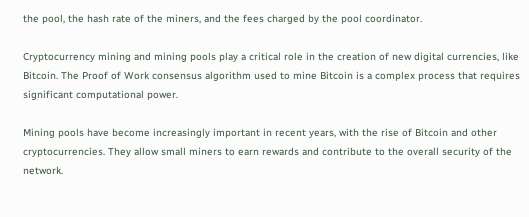the pool, the hash rate of the miners, and the fees charged by the pool coordinator.

Cryptocurrency mining and mining pools play a critical role in the creation of new digital currencies, like Bitcoin. The Proof of Work consensus algorithm used to mine Bitcoin is a complex process that requires significant computational power.

Mining pools have become increasingly important in recent years, with the rise of Bitcoin and other cryptocurrencies. They allow small miners to earn rewards and contribute to the overall security of the network.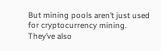But mining pools aren’t just used for cryptocurrency mining. They’ve also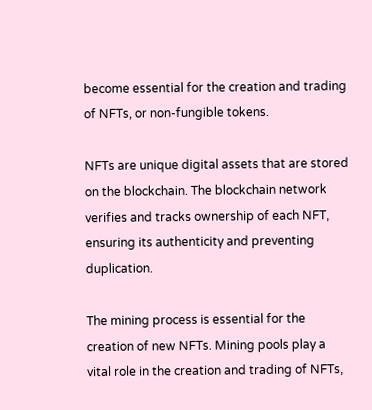become essential for the creation and trading of NFTs, or non-fungible tokens.

NFTs are unique digital assets that are stored on the blockchain. The blockchain network verifies and tracks ownership of each NFT, ensuring its authenticity and preventing duplication.

The mining process is essential for the creation of new NFTs. Mining pools play a vital role in the creation and trading of NFTs,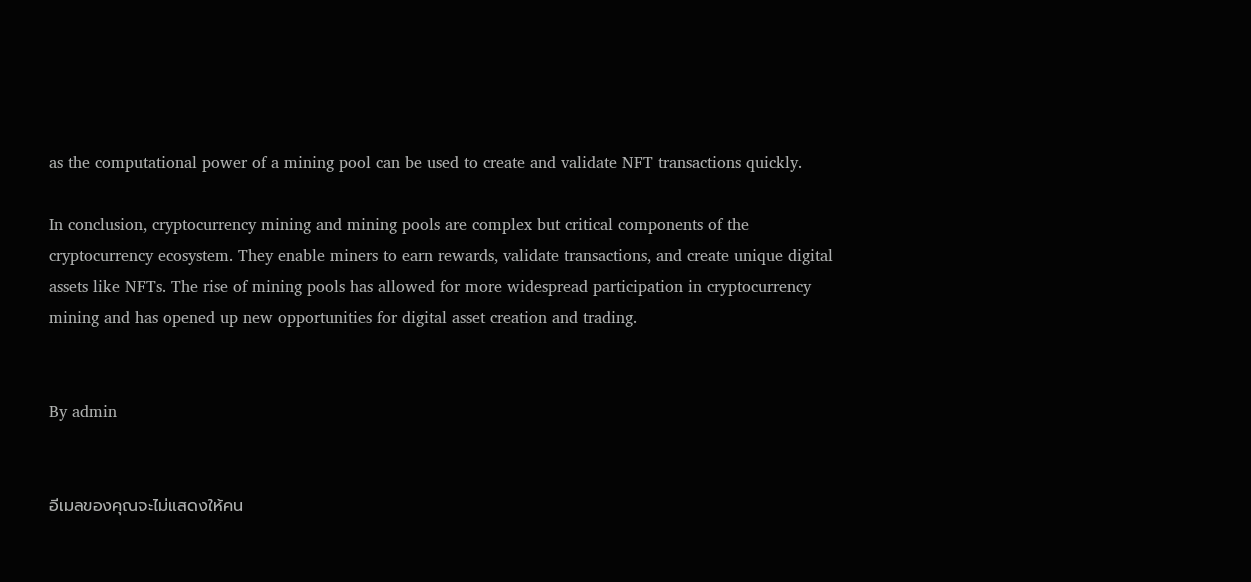as the computational power of a mining pool can be used to create and validate NFT transactions quickly.

In conclusion, cryptocurrency mining and mining pools are complex but critical components of the cryptocurrency ecosystem. They enable miners to earn rewards, validate transactions, and create unique digital assets like NFTs. The rise of mining pools has allowed for more widespread participation in cryptocurrency mining and has opened up new opportunities for digital asset creation and trading.


By admin


อีเมลของคุณจะไม่แสดงให้คน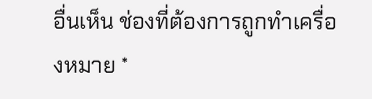อื่นเห็น ช่องที่ต้องการถูกทำเครื่องหมาย *